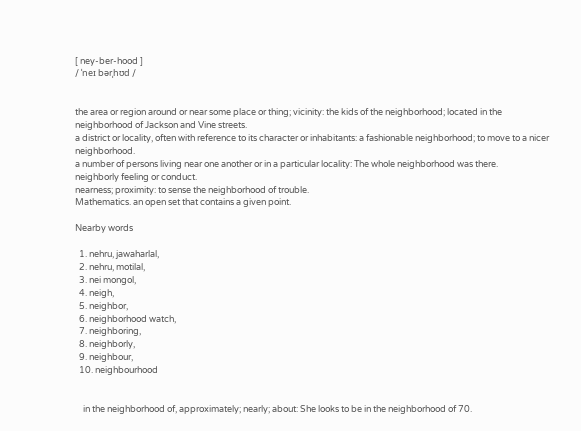[ ney-ber-hood ]
/ ˈneɪ bərˌhʊd /


the area or region around or near some place or thing; vicinity: the kids of the neighborhood; located in the neighborhood of Jackson and Vine streets.
a district or locality, often with reference to its character or inhabitants: a fashionable neighborhood; to move to a nicer neighborhood.
a number of persons living near one another or in a particular locality: The whole neighborhood was there.
neighborly feeling or conduct.
nearness; proximity: to sense the neighborhood of trouble.
Mathematics. an open set that contains a given point.

Nearby words

  1. nehru, jawaharlal,
  2. nehru, motilal,
  3. nei mongol,
  4. neigh,
  5. neighbor,
  6. neighborhood watch,
  7. neighboring,
  8. neighborly,
  9. neighbour,
  10. neighbourhood


    in the neighborhood of, approximately; nearly; about: She looks to be in the neighborhood of 70.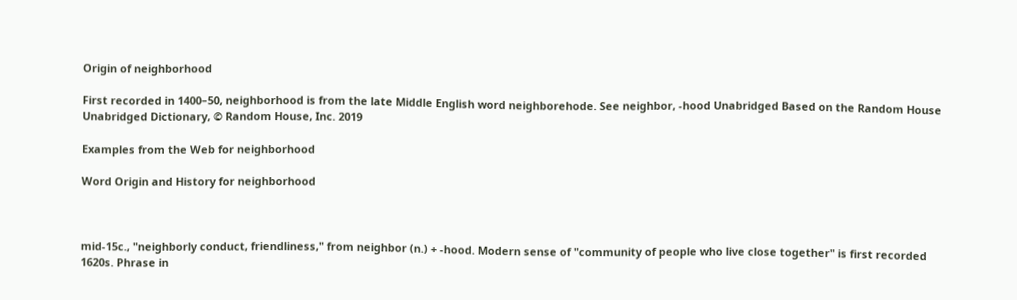Origin of neighborhood

First recorded in 1400–50, neighborhood is from the late Middle English word neighborehode. See neighbor, -hood Unabridged Based on the Random House Unabridged Dictionary, © Random House, Inc. 2019

Examples from the Web for neighborhood

Word Origin and History for neighborhood



mid-15c., "neighborly conduct, friendliness," from neighbor (n.) + -hood. Modern sense of "community of people who live close together" is first recorded 1620s. Phrase in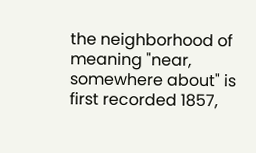the neighborhood of meaning "near, somewhere about" is first recorded 1857,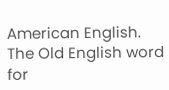American English. The Old English word for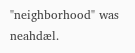"neighborhood" was neahdæl.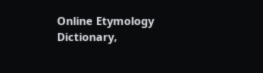Online Etymology Dictionary,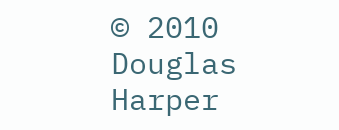© 2010 Douglas Harper